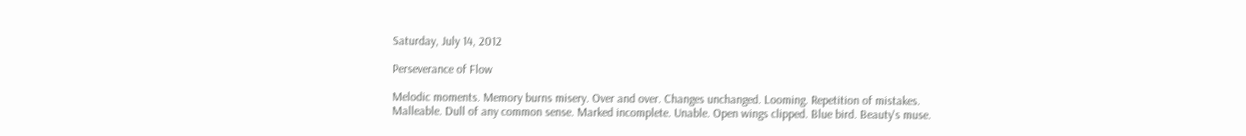Saturday, July 14, 2012

Perseverance of Flow

Melodic moments. Memory burns misery. Over and over. Changes unchanged. Looming. Repetition of mistakes. Malleable. Dull of any common sense. Marked incomplete. Unable. Open wings clipped. Blue bird. Beauty's muse.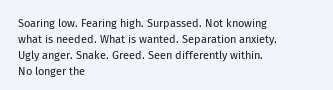Soaring low. Fearing high. Surpassed. Not knowing what is needed. What is wanted. Separation anxiety. Ugly anger. Snake. Greed. Seen differently within. No longer the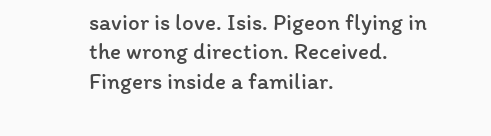savior is love. Isis. Pigeon flying in the wrong direction. Received. Fingers inside a familiar.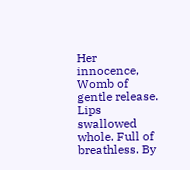Her innocence, Womb of gentle release. Lips swallowed whole. Full of breathless. By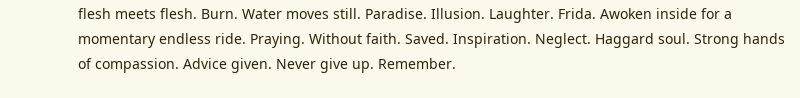flesh meets flesh. Burn. Water moves still. Paradise. Illusion. Laughter. Frida. Awoken inside for a momentary endless ride. Praying. Without faith. Saved. Inspiration. Neglect. Haggard soul. Strong hands of compassion. Advice given. Never give up. Remember.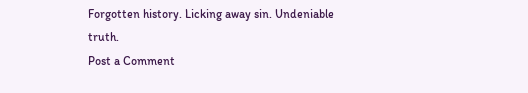Forgotten history. Licking away sin. Undeniable truth.
Post a Comment